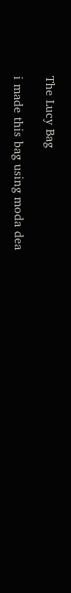The Lucy Bag

i made this bag using moda dea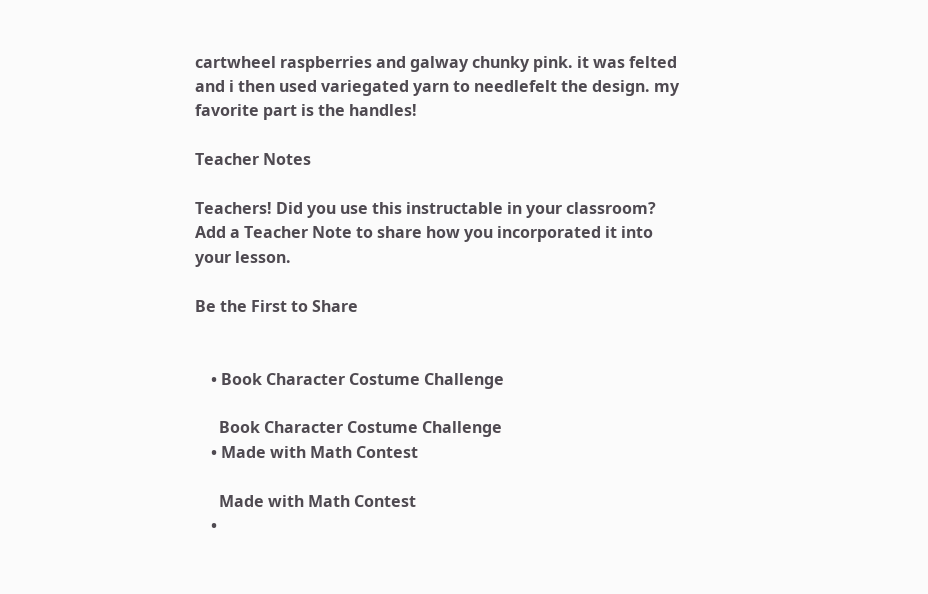cartwheel raspberries and galway chunky pink. it was felted and i then used variegated yarn to needlefelt the design. my favorite part is the handles!

Teacher Notes

Teachers! Did you use this instructable in your classroom?
Add a Teacher Note to share how you incorporated it into your lesson.

Be the First to Share


    • Book Character Costume Challenge

      Book Character Costume Challenge
    • Made with Math Contest

      Made with Math Contest
    •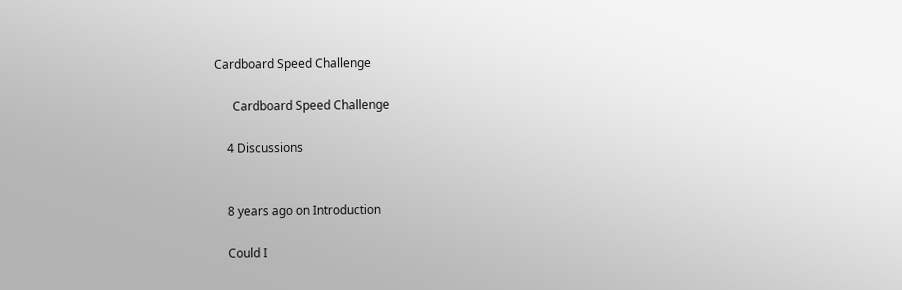Cardboard Speed Challenge

      Cardboard Speed Challenge

    4 Discussions


    8 years ago on Introduction

    Could I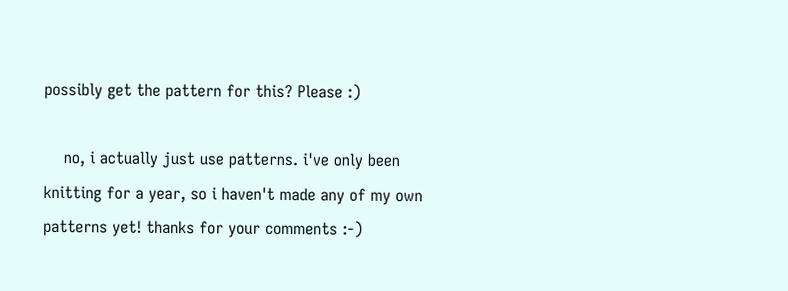possibly get the pattern for this? Please :)

    no, i actually just use patterns. i've only been knitting for a year, so i haven't made any of my own patterns yet! thanks for your comments :-)